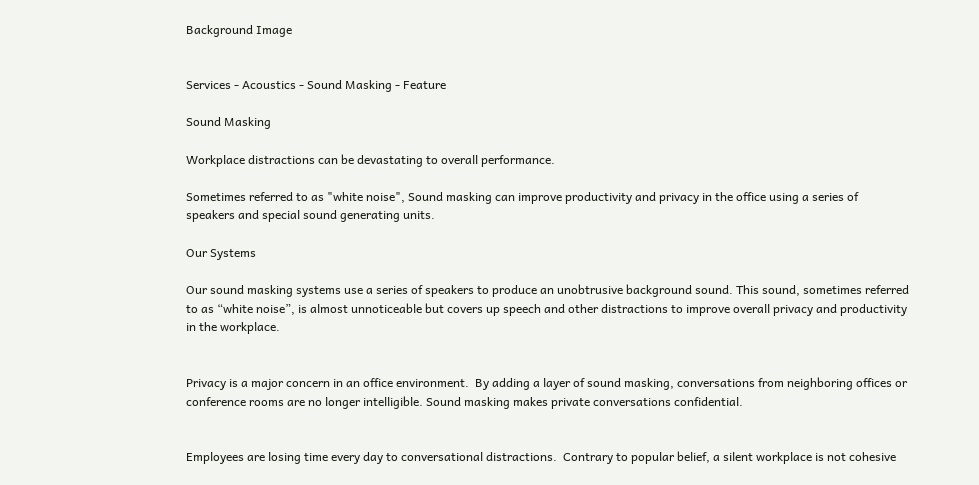Background Image


Services - Acoustics - Sound Masking - Feature

Sound Masking

Workplace distractions can be devastating to overall performance.

Sometimes referred to as "white noise", Sound masking can improve productivity and privacy in the office using a series of speakers and special sound generating units.

Our Systems

Our sound masking systems use a series of speakers to produce an unobtrusive background sound. This sound, sometimes referred to as “white noise”, is almost unnoticeable but covers up speech and other distractions to improve overall privacy and productivity in the workplace.


Privacy is a major concern in an office environment.  By adding a layer of sound masking, conversations from neighboring offices or conference rooms are no longer intelligible. Sound masking makes private conversations confidential.


Employees are losing time every day to conversational distractions.  Contrary to popular belief, a silent workplace is not cohesive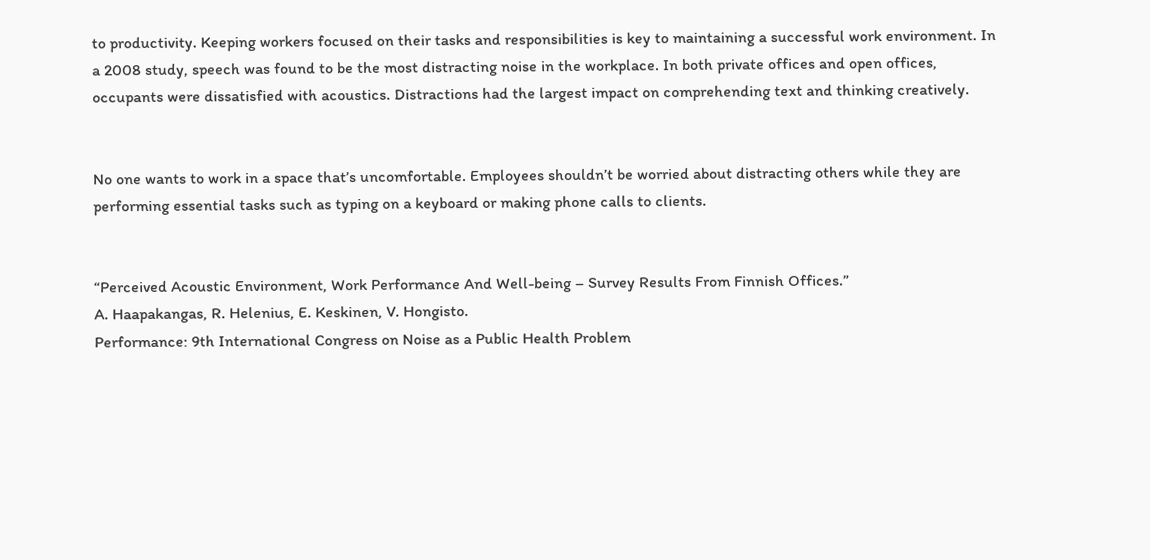to productivity. Keeping workers focused on their tasks and responsibilities is key to maintaining a successful work environment. In a 2008 study, speech was found to be the most distracting noise in the workplace. In both private offices and open offices, occupants were dissatisfied with acoustics. Distractions had the largest impact on comprehending text and thinking creatively.


No one wants to work in a space that’s uncomfortable. Employees shouldn’t be worried about distracting others while they are performing essential tasks such as typing on a keyboard or making phone calls to clients.


“Perceived Acoustic Environment, Work Performance And Well-being – Survey Results From Finnish Offices.”
A. Haapakangas, R. Helenius, E. Keskinen, V. Hongisto.
Performance: 9th International Congress on Noise as a Public Health Problem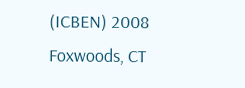(ICBEN) 2008 Foxwoods, CT